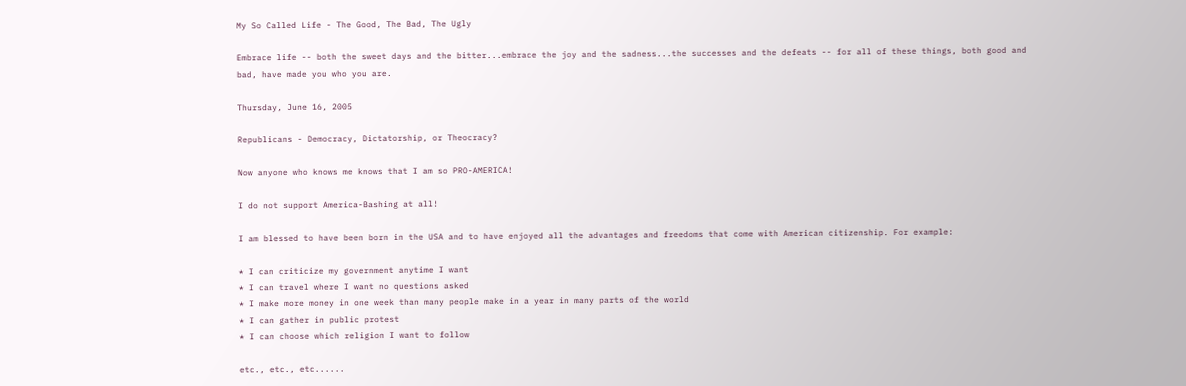My So Called Life - The Good, The Bad, The Ugly

Embrace life -- both the sweet days and the bitter...embrace the joy and the sadness...the successes and the defeats -- for all of these things, both good and bad, have made you who you are.

Thursday, June 16, 2005

Republicans - Democracy, Dictatorship, or Theocracy?

Now anyone who knows me knows that I am so PRO-AMERICA!

I do not support America-Bashing at all!

I am blessed to have been born in the USA and to have enjoyed all the advantages and freedoms that come with American citizenship. For example:

* I can criticize my government anytime I want
* I can travel where I want no questions asked
* I make more money in one week than many people make in a year in many parts of the world
* I can gather in public protest
* I can choose which religion I want to follow

etc., etc., etc......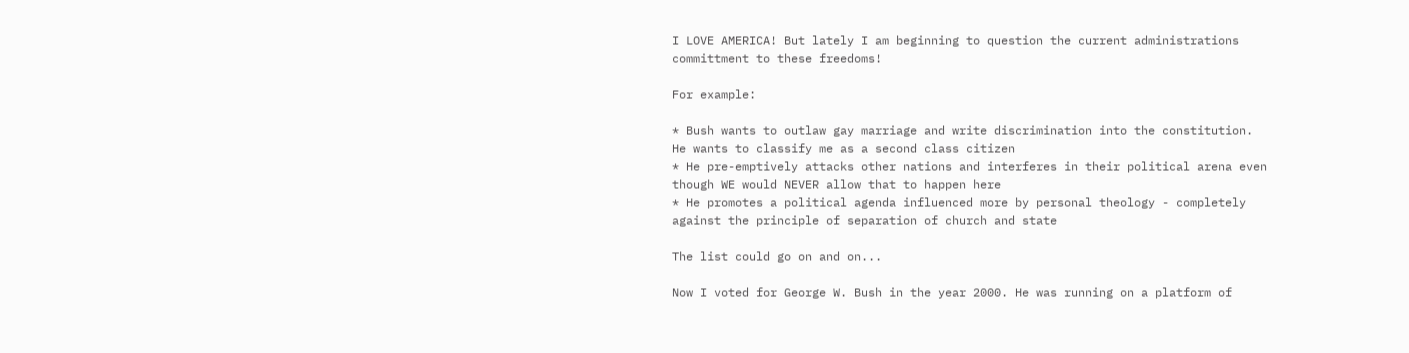I LOVE AMERICA! But lately I am beginning to question the current administrations committment to these freedoms!

For example:

* Bush wants to outlaw gay marriage and write discrimination into the constitution. He wants to classify me as a second class citizen
* He pre-emptively attacks other nations and interferes in their political arena even though WE would NEVER allow that to happen here
* He promotes a political agenda influenced more by personal theology - completely against the principle of separation of church and state

The list could go on and on...

Now I voted for George W. Bush in the year 2000. He was running on a platform of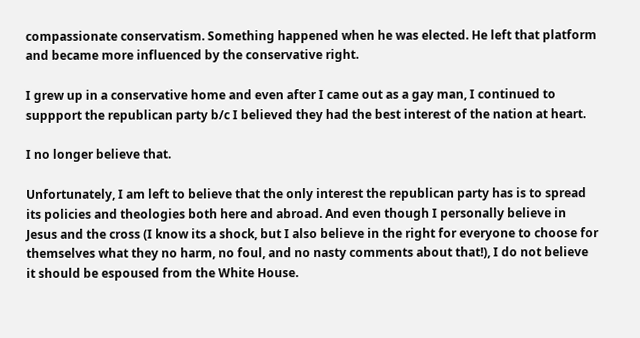compassionate conservatism. Something happened when he was elected. He left that platform and became more influenced by the conservative right.

I grew up in a conservative home and even after I came out as a gay man, I continued to suppport the republican party b/c I believed they had the best interest of the nation at heart.

I no longer believe that.

Unfortunately, I am left to believe that the only interest the republican party has is to spread its policies and theologies both here and abroad. And even though I personally believe in Jesus and the cross (I know its a shock, but I also believe in the right for everyone to choose for themselves what they no harm, no foul, and no nasty comments about that!), I do not believe it should be espoused from the White House.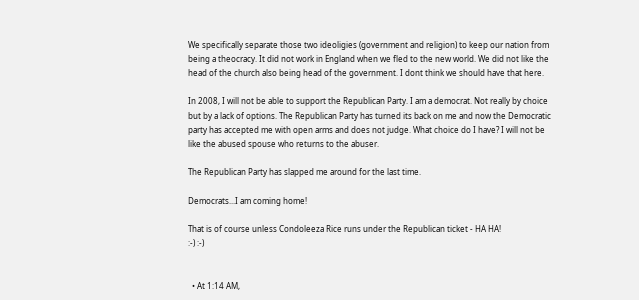We specifically separate those two ideoligies (government and religion) to keep our nation from being a theocracy. It did not work in England when we fled to the new world. We did not like the head of the church also being head of the government. I dont think we should have that here.

In 2008, I will not be able to support the Republican Party. I am a democrat. Not really by choice but by a lack of options. The Republican Party has turned its back on me and now the Democratic party has accepted me with open arms and does not judge. What choice do I have? I will not be like the abused spouse who returns to the abuser.

The Republican Party has slapped me around for the last time.

Democrats...I am coming home!

That is of course unless Condoleeza Rice runs under the Republican ticket - HA HA!
:-) :-)


  • At 1:14 AM,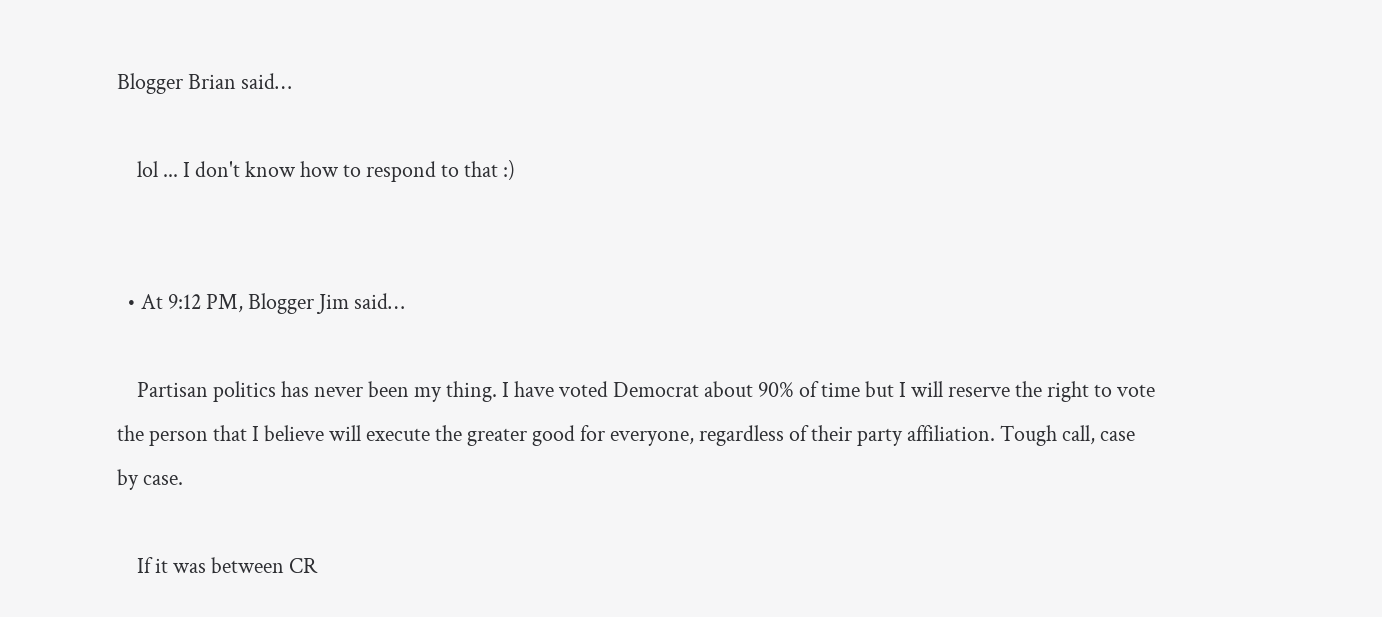Blogger Brian said…

    lol ... I don't know how to respond to that :)


  • At 9:12 PM, Blogger Jim said…

    Partisan politics has never been my thing. I have voted Democrat about 90% of time but I will reserve the right to vote the person that I believe will execute the greater good for everyone, regardless of their party affiliation. Tough call, case by case.

    If it was between CR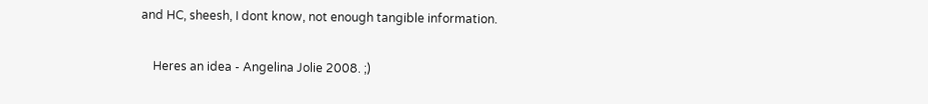and HC, sheesh, I dont know, not enough tangible information.

    Heres an idea - Angelina Jolie 2008. ;)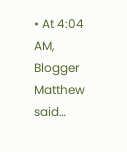• At 4:04 AM, Blogger Matthew said…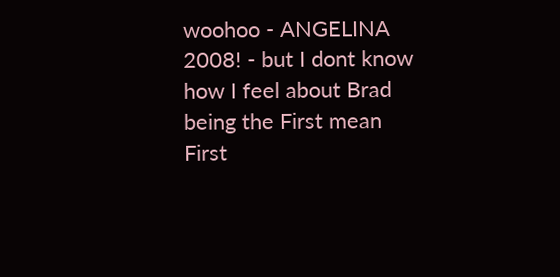woohoo - ANGELINA 2008! - but I dont know how I feel about Brad being the First mean First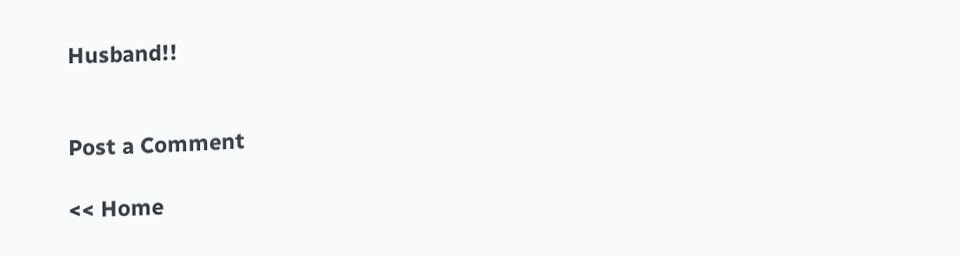Husband!!


Post a Comment

<< Home